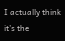I actually think it’s the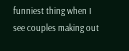funniest thing when I see couples making out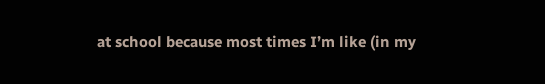at school because most times I’m like (in my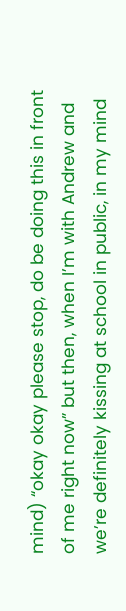mind) “okay okay please stop, do be doing this in front of me right now” but then, when I’m with Andrew and we’re definitely kissing at school in public, in my mind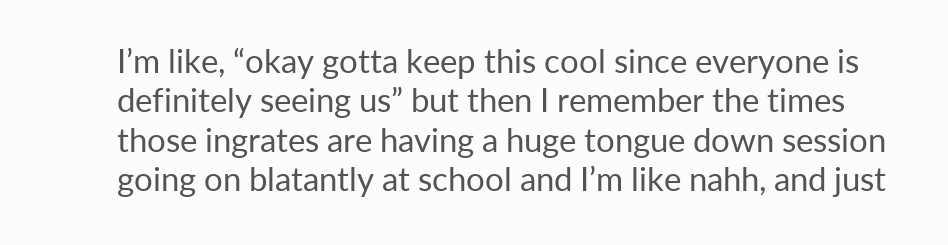I’m like, “okay gotta keep this cool since everyone is definitely seeing us” but then I remember the times those ingrates are having a huge tongue down session going on blatantly at school and I’m like nahh, and just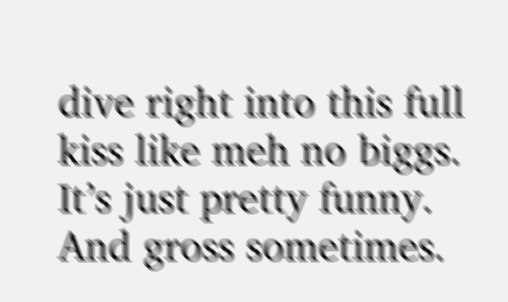dive right into this full kiss like meh no biggs.
It’s just pretty funny. And gross sometimes.